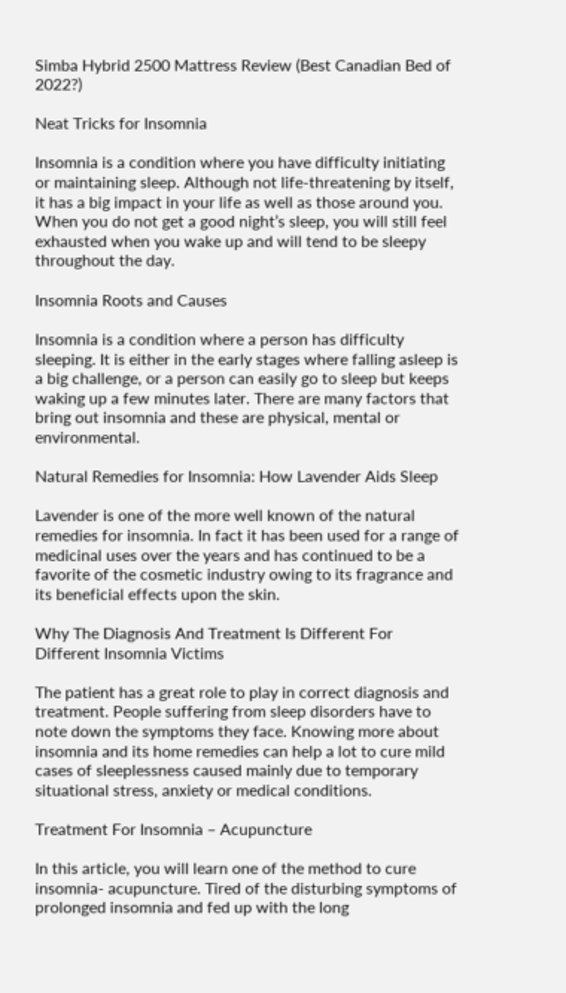Simba Hybrid 2500 Mattress Review (Best Canadian Bed of 2022?)

Neat Tricks for Insomnia

Insomnia is a condition where you have difficulty initiating or maintaining sleep. Although not life-threatening by itself, it has a big impact in your life as well as those around you. When you do not get a good night’s sleep, you will still feel exhausted when you wake up and will tend to be sleepy throughout the day.

Insomnia Roots and Causes

Insomnia is a condition where a person has difficulty sleeping. It is either in the early stages where falling asleep is a big challenge, or a person can easily go to sleep but keeps waking up a few minutes later. There are many factors that bring out insomnia and these are physical, mental or environmental.

Natural Remedies for Insomnia: How Lavender Aids Sleep

Lavender is one of the more well known of the natural remedies for insomnia. In fact it has been used for a range of medicinal uses over the years and has continued to be a favorite of the cosmetic industry owing to its fragrance and its beneficial effects upon the skin.

Why The Diagnosis And Treatment Is Different For Different Insomnia Victims

The patient has a great role to play in correct diagnosis and treatment. People suffering from sleep disorders have to note down the symptoms they face. Knowing more about insomnia and its home remedies can help a lot to cure mild cases of sleeplessness caused mainly due to temporary situational stress, anxiety or medical conditions.

Treatment For Insomnia – Acupuncture

In this article, you will learn one of the method to cure insomnia- acupuncture. Tired of the disturbing symptoms of prolonged insomnia and fed up with the long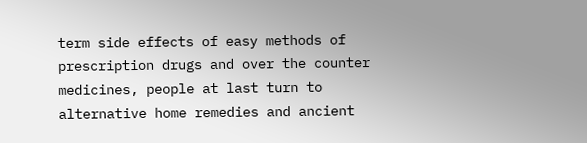term side effects of easy methods of prescription drugs and over the counter medicines, people at last turn to alternative home remedies and ancient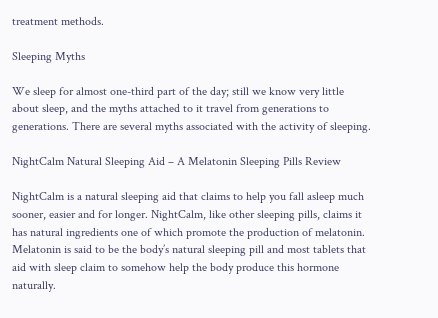treatment methods.

Sleeping Myths

We sleep for almost one-third part of the day; still we know very little about sleep, and the myths attached to it travel from generations to generations. There are several myths associated with the activity of sleeping.

NightCalm Natural Sleeping Aid – A Melatonin Sleeping Pills Review

NightCalm is a natural sleeping aid that claims to help you fall asleep much sooner, easier and for longer. NightCalm, like other sleeping pills, claims it has natural ingredients one of which promote the production of melatonin. Melatonin is said to be the body’s natural sleeping pill and most tablets that aid with sleep claim to somehow help the body produce this hormone naturally.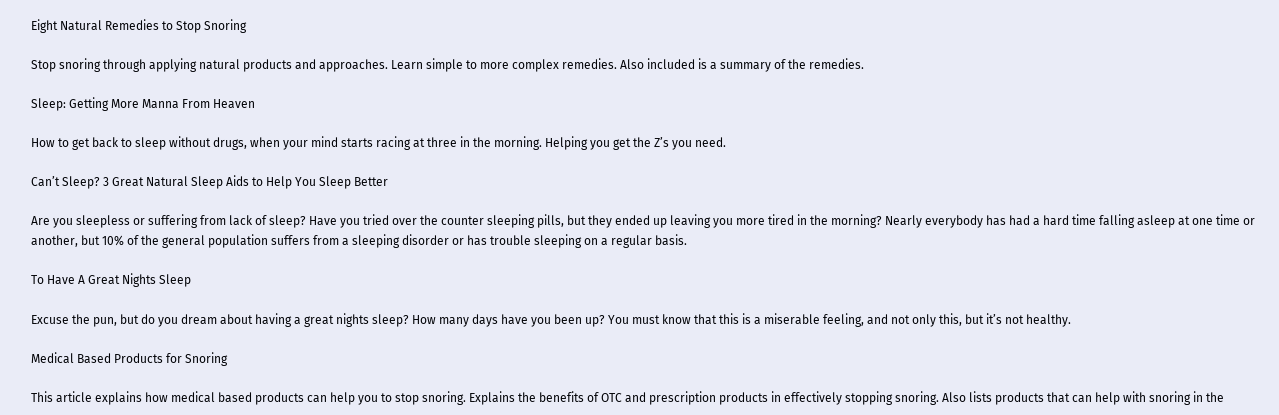Eight Natural Remedies to Stop Snoring

Stop snoring through applying natural products and approaches. Learn simple to more complex remedies. Also included is a summary of the remedies.

Sleep: Getting More Manna From Heaven

How to get back to sleep without drugs, when your mind starts racing at three in the morning. Helping you get the Z’s you need.

Can’t Sleep? 3 Great Natural Sleep Aids to Help You Sleep Better

Are you sleepless or suffering from lack of sleep? Have you tried over the counter sleeping pills, but they ended up leaving you more tired in the morning? Nearly everybody has had a hard time falling asleep at one time or another, but 10% of the general population suffers from a sleeping disorder or has trouble sleeping on a regular basis.

To Have A Great Nights Sleep

Excuse the pun, but do you dream about having a great nights sleep? How many days have you been up? You must know that this is a miserable feeling, and not only this, but it’s not healthy.

Medical Based Products for Snoring

This article explains how medical based products can help you to stop snoring. Explains the benefits of OTC and prescription products in effectively stopping snoring. Also lists products that can help with snoring in the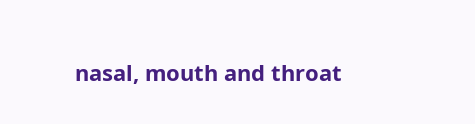nasal, mouth and throat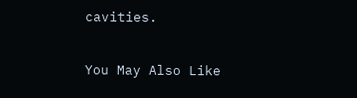cavities.

You May Also Like